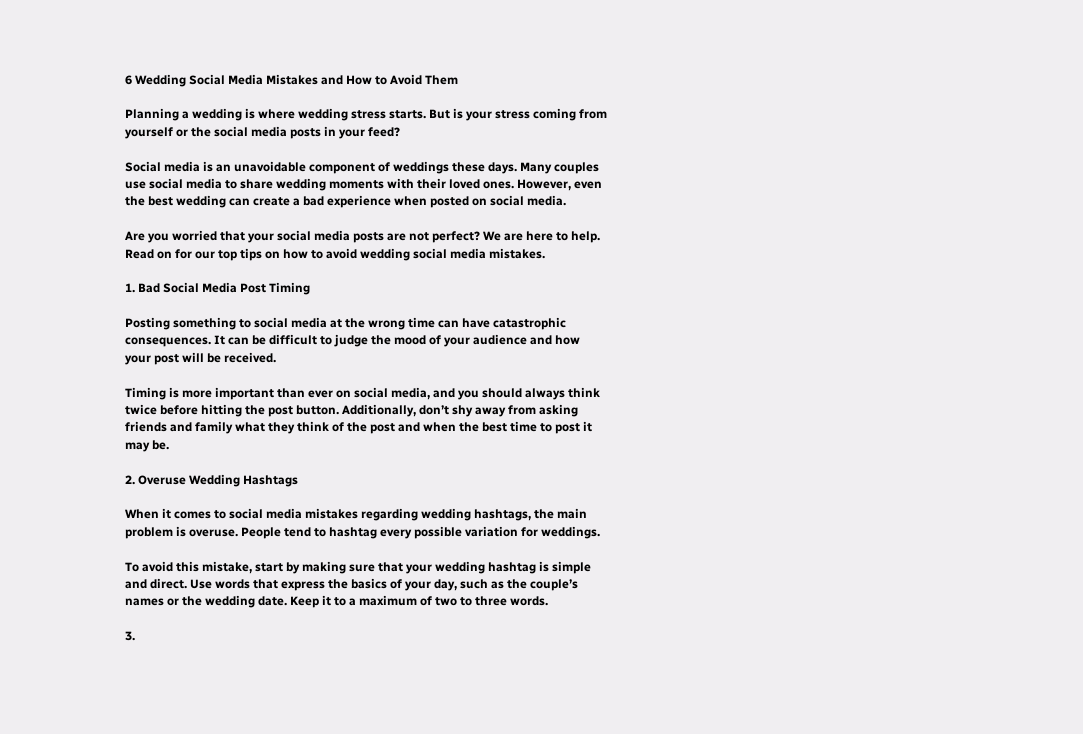6 Wedding Social Media Mistakes and How to Avoid Them

Planning a wedding is where wedding stress starts. But is your stress coming from yourself or the social media posts in your feed?

Social media is an unavoidable component of weddings these days. Many couples use social media to share wedding moments with their loved ones. However, even the best wedding can create a bad experience when posted on social media.

Are you worried that your social media posts are not perfect? We are here to help. Read on for our top tips on how to avoid wedding social media mistakes.

1. Bad Social Media Post Timing

Posting something to social media at the wrong time can have catastrophic consequences. It can be difficult to judge the mood of your audience and how your post will be received.

Timing is more important than ever on social media, and you should always think twice before hitting the post button. Additionally, don’t shy away from asking friends and family what they think of the post and when the best time to post it may be.

2. Overuse Wedding Hashtags

When it comes to social media mistakes regarding wedding hashtags, the main problem is overuse. People tend to hashtag every possible variation for weddings.

To avoid this mistake, start by making sure that your wedding hashtag is simple and direct. Use words that express the basics of your day, such as the couple’s names or the wedding date. Keep it to a maximum of two to three words.

3.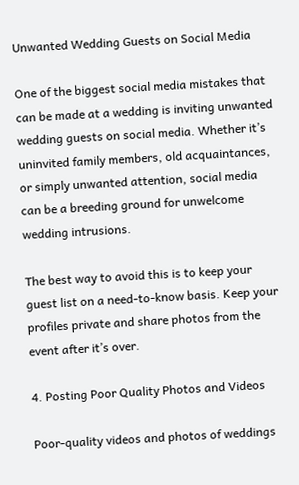Unwanted Wedding Guests on Social Media

One of the biggest social media mistakes that can be made at a wedding is inviting unwanted wedding guests on social media. Whether it’s uninvited family members, old acquaintances, or simply unwanted attention, social media can be a breeding ground for unwelcome wedding intrusions.

The best way to avoid this is to keep your guest list on a need-to-know basis. Keep your profiles private and share photos from the event after it’s over.

4. Posting Poor Quality Photos and Videos

Poor-quality videos and photos of weddings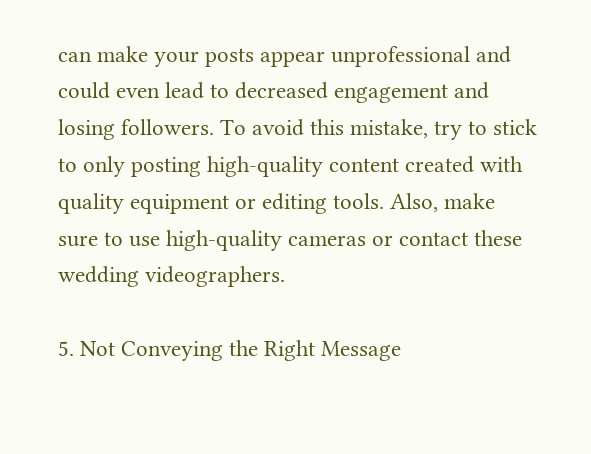can make your posts appear unprofessional and could even lead to decreased engagement and losing followers. To avoid this mistake, try to stick to only posting high-quality content created with quality equipment or editing tools. Also, make sure to use high-quality cameras or contact these wedding videographers.

5. Not Conveying the Right Message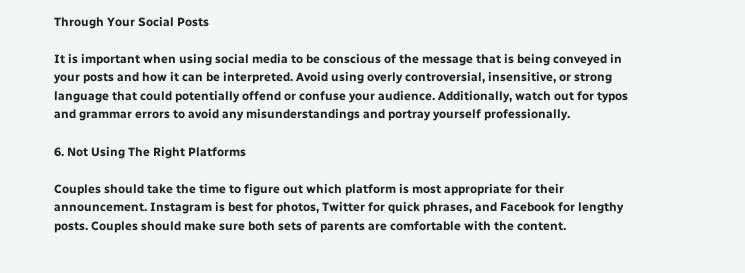Through Your Social Posts

It is important when using social media to be conscious of the message that is being conveyed in your posts and how it can be interpreted. Avoid using overly controversial, insensitive, or strong language that could potentially offend or confuse your audience. Additionally, watch out for typos and grammar errors to avoid any misunderstandings and portray yourself professionally.

6. Not Using The Right Platforms

Couples should take the time to figure out which platform is most appropriate for their announcement. Instagram is best for photos, Twitter for quick phrases, and Facebook for lengthy posts. Couples should make sure both sets of parents are comfortable with the content.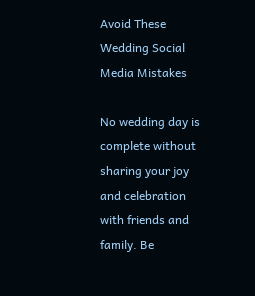Avoid These Wedding Social Media Mistakes

No wedding day is complete without sharing your joy and celebration with friends and family. Be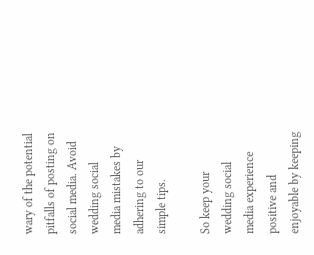wary of the potential pitfalls of posting on social media. Avoid wedding social media mistakes by adhering to our simple tips.

So keep your wedding social media experience positive and enjoyable by keeping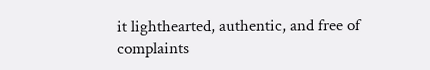it lighthearted, authentic, and free of complaints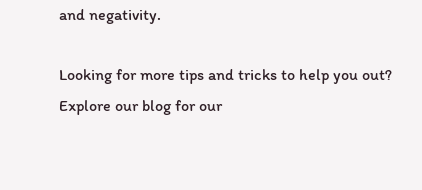and negativity.

Looking for more tips and tricks to help you out? Explore our blog for our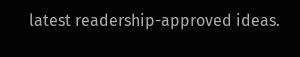latest readership-approved ideas.